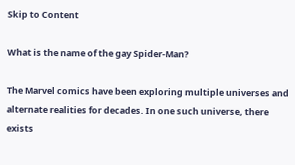Skip to Content

What is the name of the gay Spider-Man?

The Marvel comics have been exploring multiple universes and alternate realities for decades. In one such universe, there exists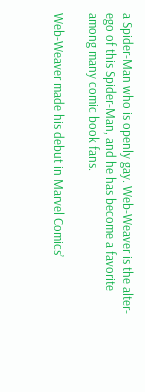a Spider-Man who is openly gay. Web-Weaver is the alter-ego of this Spider-Man, and he has become a favorite among many comic book fans.

Web-Weaver made his debut in Marvel Comics’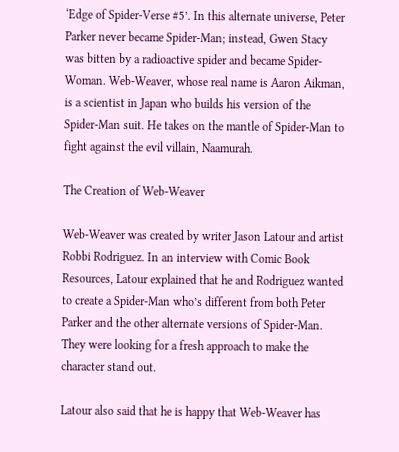‘Edge of Spider-Verse #5’. In this alternate universe, Peter Parker never became Spider-Man; instead, Gwen Stacy was bitten by a radioactive spider and became Spider-Woman. Web-Weaver, whose real name is Aaron Aikman, is a scientist in Japan who builds his version of the Spider-Man suit. He takes on the mantle of Spider-Man to fight against the evil villain, Naamurah.

The Creation of Web-Weaver

Web-Weaver was created by writer Jason Latour and artist Robbi Rodriguez. In an interview with Comic Book Resources, Latour explained that he and Rodriguez wanted to create a Spider-Man who’s different from both Peter Parker and the other alternate versions of Spider-Man. They were looking for a fresh approach to make the character stand out.

Latour also said that he is happy that Web-Weaver has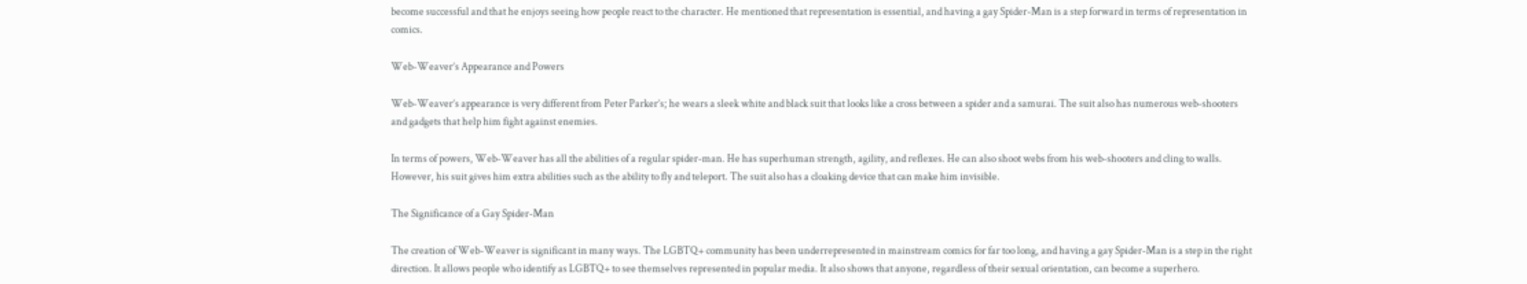become successful and that he enjoys seeing how people react to the character. He mentioned that representation is essential, and having a gay Spider-Man is a step forward in terms of representation in comics.

Web-Weaver’s Appearance and Powers

Web-Weaver’s appearance is very different from Peter Parker’s; he wears a sleek white and black suit that looks like a cross between a spider and a samurai. The suit also has numerous web-shooters and gadgets that help him fight against enemies.

In terms of powers, Web-Weaver has all the abilities of a regular spider-man. He has superhuman strength, agility, and reflexes. He can also shoot webs from his web-shooters and cling to walls. However, his suit gives him extra abilities such as the ability to fly and teleport. The suit also has a cloaking device that can make him invisible.

The Significance of a Gay Spider-Man

The creation of Web-Weaver is significant in many ways. The LGBTQ+ community has been underrepresented in mainstream comics for far too long, and having a gay Spider-Man is a step in the right direction. It allows people who identify as LGBTQ+ to see themselves represented in popular media. It also shows that anyone, regardless of their sexual orientation, can become a superhero.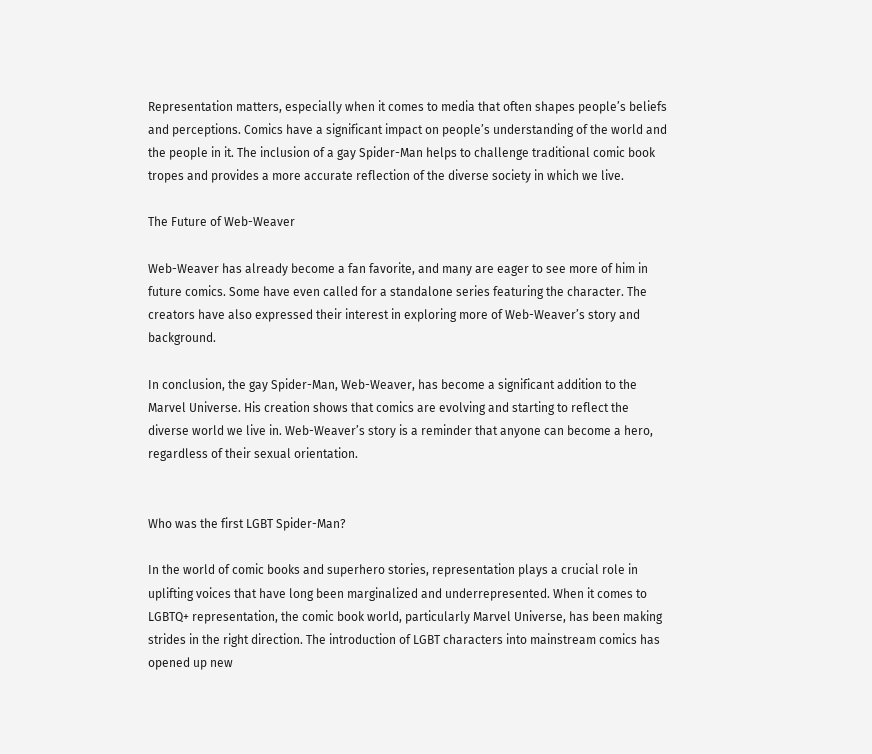Representation matters, especially when it comes to media that often shapes people’s beliefs and perceptions. Comics have a significant impact on people’s understanding of the world and the people in it. The inclusion of a gay Spider-Man helps to challenge traditional comic book tropes and provides a more accurate reflection of the diverse society in which we live.

The Future of Web-Weaver

Web-Weaver has already become a fan favorite, and many are eager to see more of him in future comics. Some have even called for a standalone series featuring the character. The creators have also expressed their interest in exploring more of Web-Weaver’s story and background.

In conclusion, the gay Spider-Man, Web-Weaver, has become a significant addition to the Marvel Universe. His creation shows that comics are evolving and starting to reflect the diverse world we live in. Web-Weaver’s story is a reminder that anyone can become a hero, regardless of their sexual orientation.


Who was the first LGBT Spider-Man?

In the world of comic books and superhero stories, representation plays a crucial role in uplifting voices that have long been marginalized and underrepresented. When it comes to LGBTQ+ representation, the comic book world, particularly Marvel Universe, has been making strides in the right direction. The introduction of LGBT characters into mainstream comics has opened up new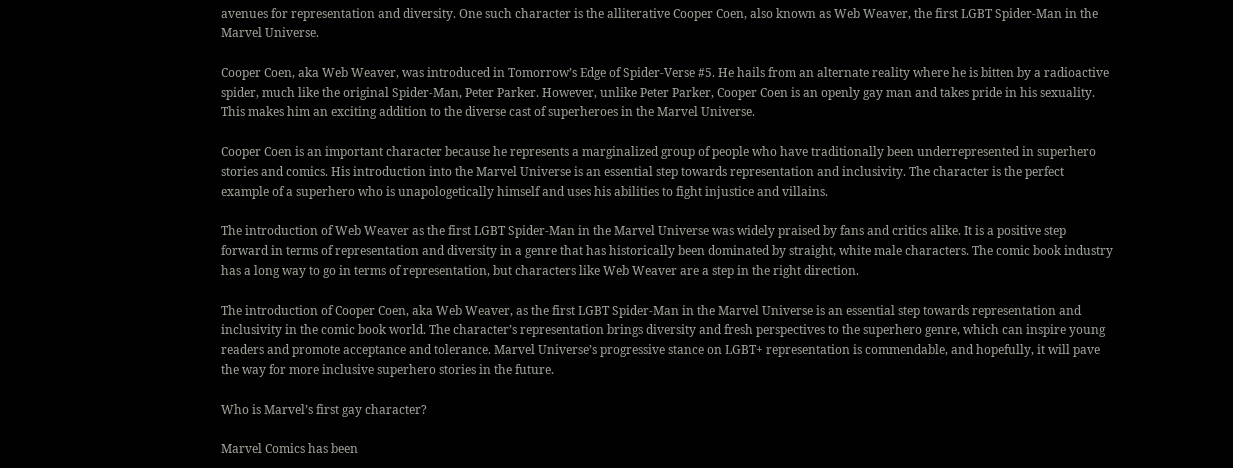avenues for representation and diversity. One such character is the alliterative Cooper Coen, also known as Web Weaver, the first LGBT Spider-Man in the Marvel Universe.

Cooper Coen, aka Web Weaver, was introduced in Tomorrow’s Edge of Spider-Verse #5. He hails from an alternate reality where he is bitten by a radioactive spider, much like the original Spider-Man, Peter Parker. However, unlike Peter Parker, Cooper Coen is an openly gay man and takes pride in his sexuality. This makes him an exciting addition to the diverse cast of superheroes in the Marvel Universe.

Cooper Coen is an important character because he represents a marginalized group of people who have traditionally been underrepresented in superhero stories and comics. His introduction into the Marvel Universe is an essential step towards representation and inclusivity. The character is the perfect example of a superhero who is unapologetically himself and uses his abilities to fight injustice and villains.

The introduction of Web Weaver as the first LGBT Spider-Man in the Marvel Universe was widely praised by fans and critics alike. It is a positive step forward in terms of representation and diversity in a genre that has historically been dominated by straight, white male characters. The comic book industry has a long way to go in terms of representation, but characters like Web Weaver are a step in the right direction.

The introduction of Cooper Coen, aka Web Weaver, as the first LGBT Spider-Man in the Marvel Universe is an essential step towards representation and inclusivity in the comic book world. The character’s representation brings diversity and fresh perspectives to the superhero genre, which can inspire young readers and promote acceptance and tolerance. Marvel Universe’s progressive stance on LGBT+ representation is commendable, and hopefully, it will pave the way for more inclusive superhero stories in the future.

Who is Marvel’s first gay character?

Marvel Comics has been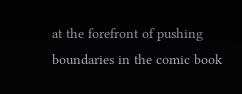at the forefront of pushing boundaries in the comic book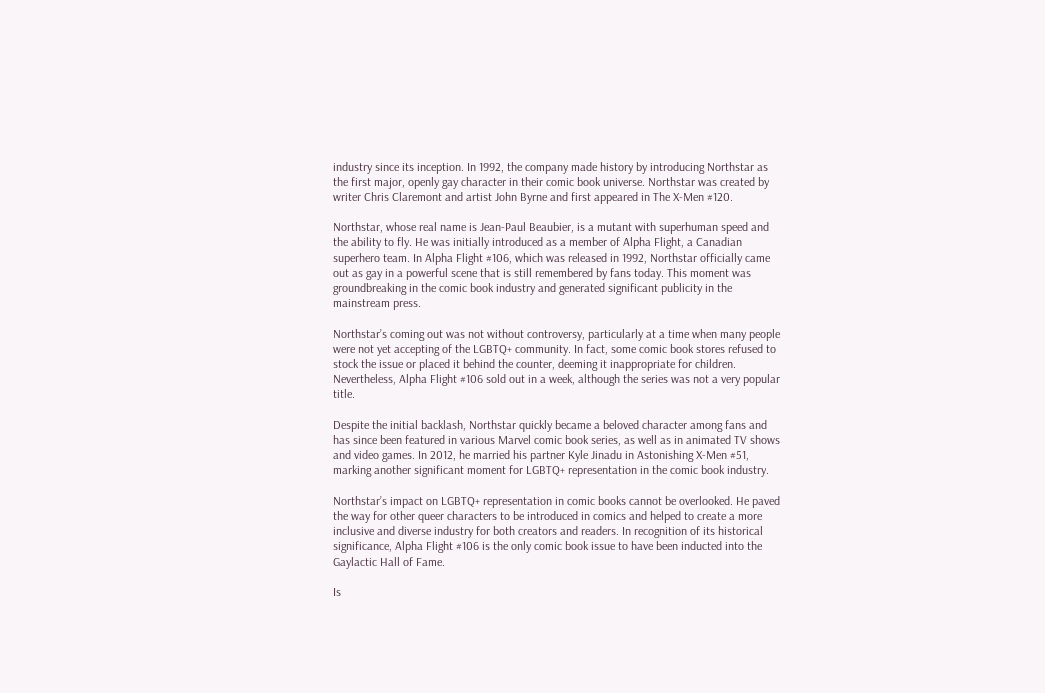industry since its inception. In 1992, the company made history by introducing Northstar as the first major, openly gay character in their comic book universe. Northstar was created by writer Chris Claremont and artist John Byrne and first appeared in The X-Men #120.

Northstar, whose real name is Jean-Paul Beaubier, is a mutant with superhuman speed and the ability to fly. He was initially introduced as a member of Alpha Flight, a Canadian superhero team. In Alpha Flight #106, which was released in 1992, Northstar officially came out as gay in a powerful scene that is still remembered by fans today. This moment was groundbreaking in the comic book industry and generated significant publicity in the mainstream press.

Northstar’s coming out was not without controversy, particularly at a time when many people were not yet accepting of the LGBTQ+ community. In fact, some comic book stores refused to stock the issue or placed it behind the counter, deeming it inappropriate for children. Nevertheless, Alpha Flight #106 sold out in a week, although the series was not a very popular title.

Despite the initial backlash, Northstar quickly became a beloved character among fans and has since been featured in various Marvel comic book series, as well as in animated TV shows and video games. In 2012, he married his partner Kyle Jinadu in Astonishing X-Men #51, marking another significant moment for LGBTQ+ representation in the comic book industry.

Northstar’s impact on LGBTQ+ representation in comic books cannot be overlooked. He paved the way for other queer characters to be introduced in comics and helped to create a more inclusive and diverse industry for both creators and readers. In recognition of its historical significance, Alpha Flight #106 is the only comic book issue to have been inducted into the Gaylactic Hall of Fame.

Is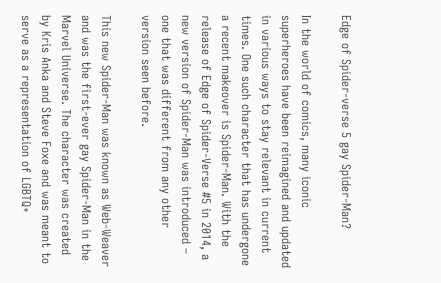Edge of Spider-verse 5 gay Spider-Man?

In the world of comics, many iconic superheroes have been reimagined and updated in various ways to stay relevant in current times. One such character that has undergone a recent makeover is Spider-Man. With the release of Edge of Spider-Verse #5 in 2014, a new version of Spider-Man was introduced – one that was different from any other version seen before.

This new Spider-Man was known as Web-Weaver and was the first-ever gay Spider-Man in the Marvel Universe. The character was created by Kris Anka and Steve Foxe and was meant to serve as a representation of LGBTQ+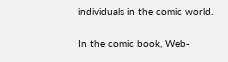individuals in the comic world.

In the comic book, Web-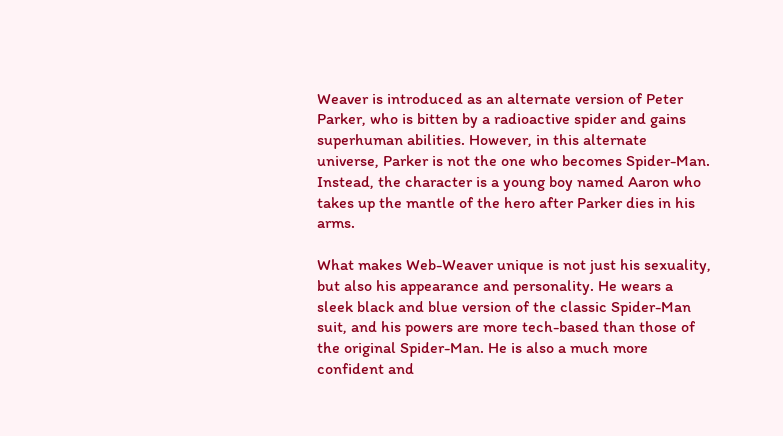Weaver is introduced as an alternate version of Peter Parker, who is bitten by a radioactive spider and gains superhuman abilities. However, in this alternate universe, Parker is not the one who becomes Spider-Man. Instead, the character is a young boy named Aaron who takes up the mantle of the hero after Parker dies in his arms.

What makes Web-Weaver unique is not just his sexuality, but also his appearance and personality. He wears a sleek black and blue version of the classic Spider-Man suit, and his powers are more tech-based than those of the original Spider-Man. He is also a much more confident and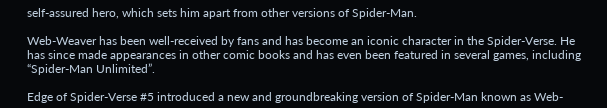self-assured hero, which sets him apart from other versions of Spider-Man.

Web-Weaver has been well-received by fans and has become an iconic character in the Spider-Verse. He has since made appearances in other comic books and has even been featured in several games, including “Spider-Man Unlimited”.

Edge of Spider-Verse #5 introduced a new and groundbreaking version of Spider-Man known as Web-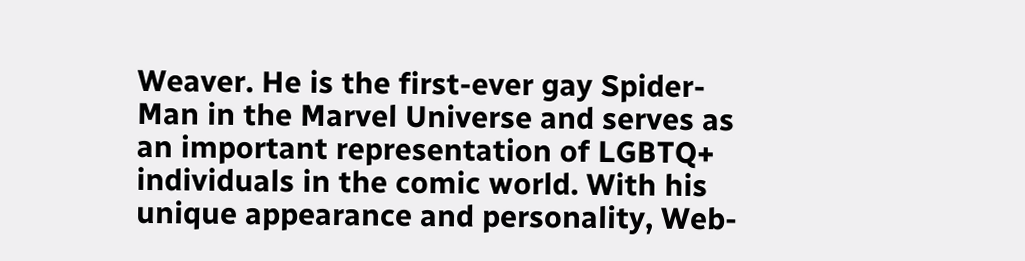Weaver. He is the first-ever gay Spider-Man in the Marvel Universe and serves as an important representation of LGBTQ+ individuals in the comic world. With his unique appearance and personality, Web-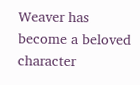Weaver has become a beloved character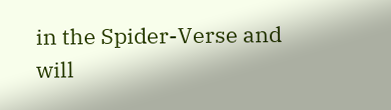in the Spider-Verse and will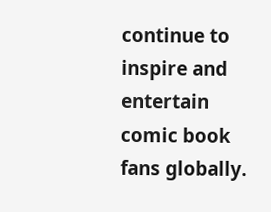continue to inspire and entertain comic book fans globally.